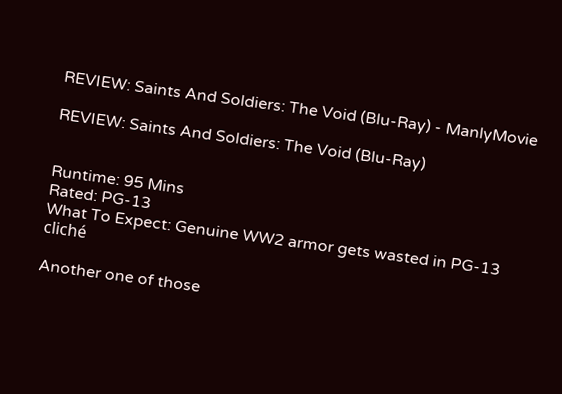REVIEW: Saints And Soldiers: The Void (Blu-Ray) - ManlyMovie

REVIEW: Saints And Soldiers: The Void (Blu-Ray)


Runtime: 95 Mins
Rated: PG-13
What To Expect: Genuine WW2 armor gets wasted in PG-13 cliché

Another one of those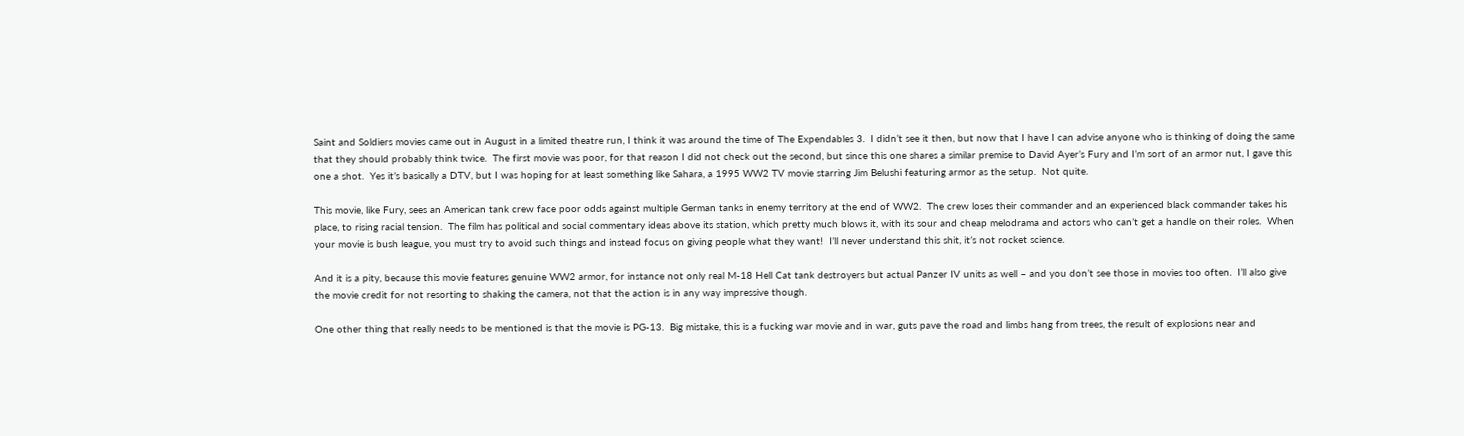Saint and Soldiers movies came out in August in a limited theatre run, I think it was around the time of The Expendables 3.  I didn’t see it then, but now that I have I can advise anyone who is thinking of doing the same that they should probably think twice.  The first movie was poor, for that reason I did not check out the second, but since this one shares a similar premise to David Ayer’s Fury and I’m sort of an armor nut, I gave this one a shot.  Yes it’s basically a DTV, but I was hoping for at least something like Sahara, a 1995 WW2 TV movie starring Jim Belushi featuring armor as the setup.  Not quite.

This movie, like Fury, sees an American tank crew face poor odds against multiple German tanks in enemy territory at the end of WW2.  The crew loses their commander and an experienced black commander takes his place, to rising racial tension.  The film has political and social commentary ideas above its station, which pretty much blows it, with its sour and cheap melodrama and actors who can’t get a handle on their roles.  When your movie is bush league, you must try to avoid such things and instead focus on giving people what they want!  I’ll never understand this shit, it’s not rocket science.

And it is a pity, because this movie features genuine WW2 armor, for instance not only real M-18 Hell Cat tank destroyers but actual Panzer IV units as well – and you don’t see those in movies too often.  I’ll also give the movie credit for not resorting to shaking the camera, not that the action is in any way impressive though.

One other thing that really needs to be mentioned is that the movie is PG-13.  Big mistake, this is a fucking war movie and in war, guts pave the road and limbs hang from trees, the result of explosions near and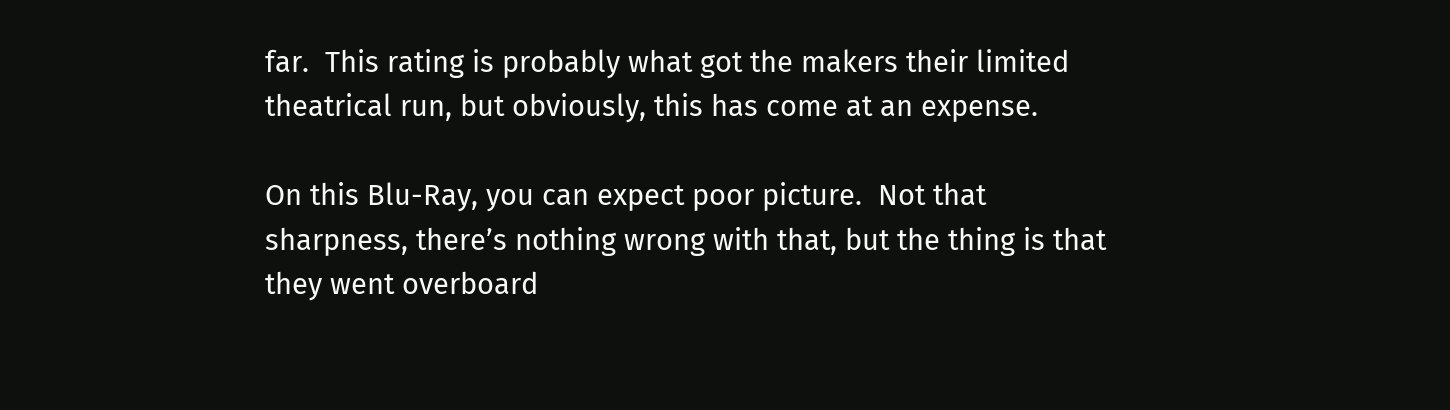far.  This rating is probably what got the makers their limited theatrical run, but obviously, this has come at an expense.

On this Blu-Ray, you can expect poor picture.  Not that sharpness, there’s nothing wrong with that, but the thing is that they went overboard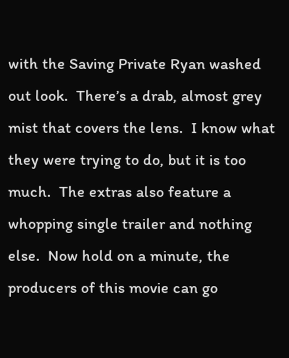with the Saving Private Ryan washed out look.  There’s a drab, almost grey mist that covers the lens.  I know what they were trying to do, but it is too much.  The extras also feature a whopping single trailer and nothing else.  Now hold on a minute, the producers of this movie can go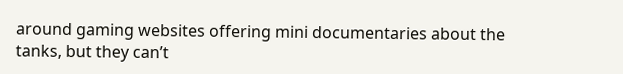around gaming websites offering mini documentaries about the tanks, but they can’t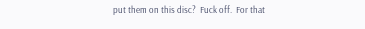put them on this disc?  Fuck off.  For that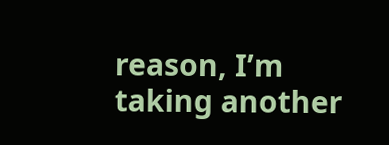reason, I’m taking another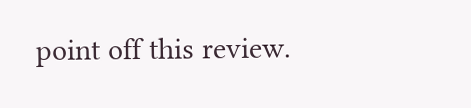point off this review.